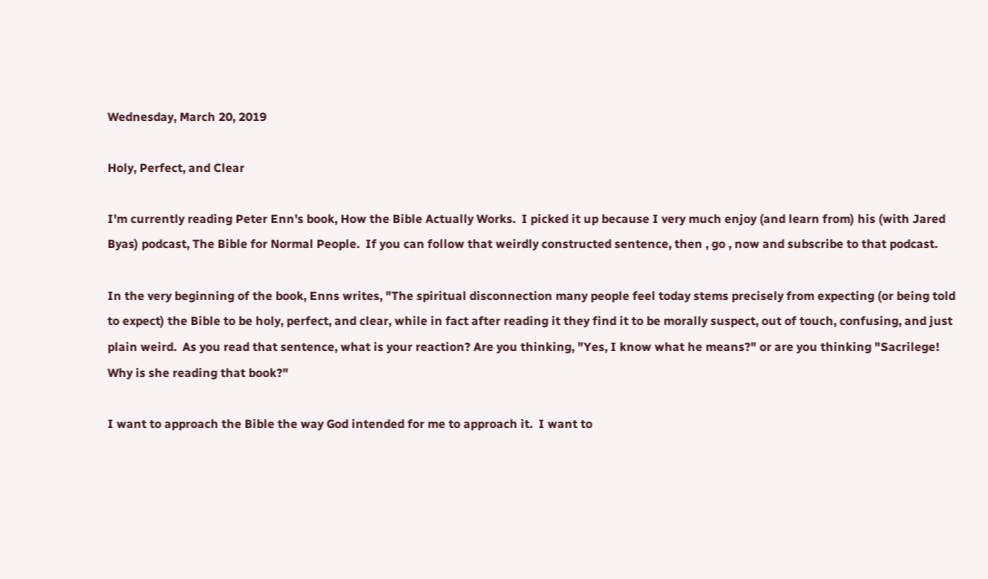Wednesday, March 20, 2019

Holy, Perfect, and Clear

I'm currently reading Peter Enn's book, How the Bible Actually Works.  I picked it up because I very much enjoy (and learn from) his (with Jared Byas) podcast, The Bible for Normal People.  If you can follow that weirdly constructed sentence, then , go , now and subscribe to that podcast.

In the very beginning of the book, Enns writes, "The spiritual disconnection many people feel today stems precisely from expecting (or being told to expect) the Bible to be holy, perfect, and clear, while in fact after reading it they find it to be morally suspect, out of touch, confusing, and just plain weird.  As you read that sentence, what is your reaction? Are you thinking, "Yes, I know what he means?" or are you thinking "Sacrilege!  Why is she reading that book?"

I want to approach the Bible the way God intended for me to approach it.  I want to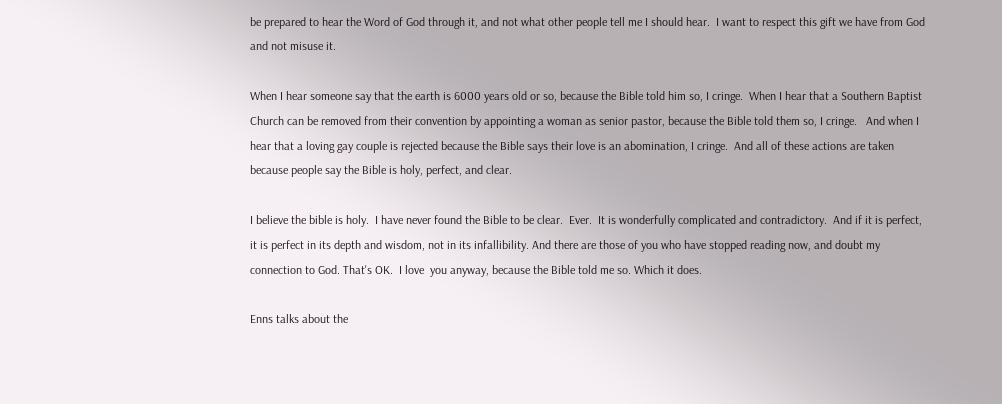be prepared to hear the Word of God through it, and not what other people tell me I should hear.  I want to respect this gift we have from God and not misuse it.

When I hear someone say that the earth is 6000 years old or so, because the Bible told him so, I cringe.  When I hear that a Southern Baptist Church can be removed from their convention by appointing a woman as senior pastor, because the Bible told them so, I cringe.   And when I hear that a loving gay couple is rejected because the Bible says their love is an abomination, I cringe.  And all of these actions are taken because people say the Bible is holy, perfect, and clear.

I believe the bible is holy.  I have never found the Bible to be clear.  Ever.  It is wonderfully complicated and contradictory.  And if it is perfect, it is perfect in its depth and wisdom, not in its infallibility. And there are those of you who have stopped reading now, and doubt my connection to God. That's OK.  I love  you anyway, because the Bible told me so. Which it does.

Enns talks about the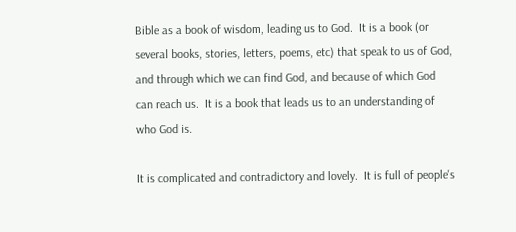Bible as a book of wisdom, leading us to God.  It is a book (or several books, stories, letters, poems, etc) that speak to us of God, and through which we can find God, and because of which God can reach us.  It is a book that leads us to an understanding of who God is.

It is complicated and contradictory and lovely.  It is full of people's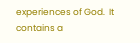experiences of God.  It contains a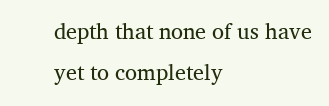depth that none of us have yet to completely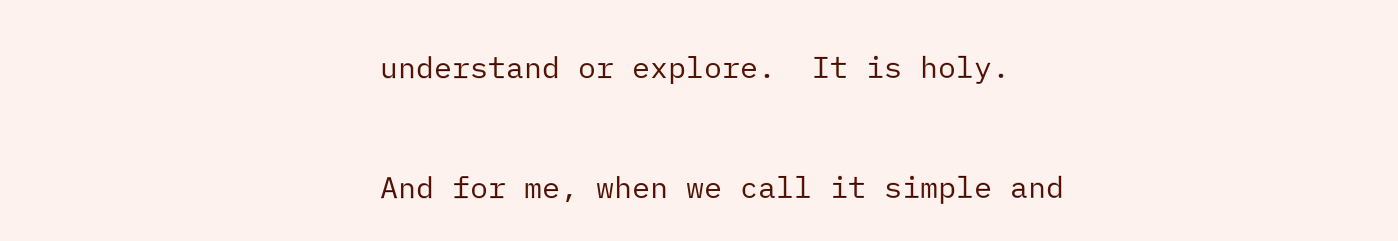understand or explore.  It is holy.

And for me, when we call it simple and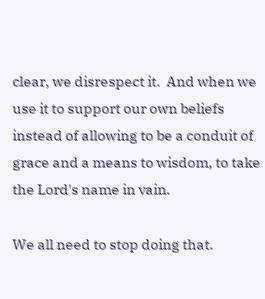clear, we disrespect it.  And when we use it to support our own beliefs instead of allowing to be a conduit of grace and a means to wisdom, to take the Lord's name in vain.

We all need to stop doing that.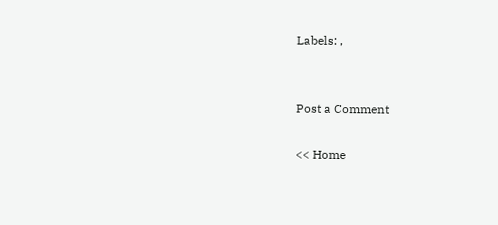Labels: ,


Post a Comment

<< Home